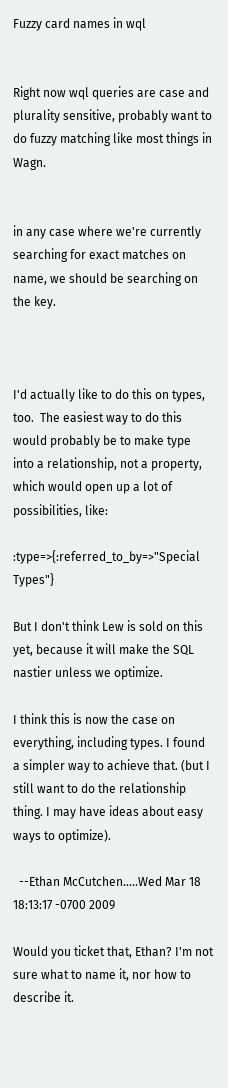Fuzzy card names in wql


Right now wql queries are case and plurality sensitive, probably want to do fuzzy matching like most things in Wagn.


in any case where we're currently searching for exact matches on name, we should be searching on the key.



I'd actually like to do this on types, too.  The easiest way to do this would probably be to make type into a relationship, not a property, which would open up a lot of possibilities, like:

:type=>{:referred_to_by=>"Special Types"}

But I don't think Lew is sold on this yet, because it will make the SQL nastier unless we optimize.

I think this is now the case on everything, including types. I found a simpler way to achieve that. (but I still want to do the relationship thing. I may have ideas about easy ways to optimize).

  --Ethan McCutchen.....Wed Mar 18 18:13:17 -0700 2009

Would you ticket that, Ethan? I'm not sure what to name it, nor how to describe it.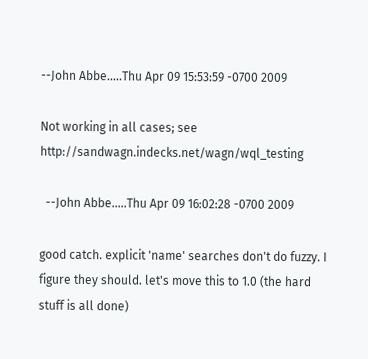--John Abbe.....Thu Apr 09 15:53:59 -0700 2009

Not working in all cases; see http://sandwagn.indecks.net/wagn/wql_testing

  --John Abbe.....Thu Apr 09 16:02:28 -0700 2009

good catch. explicit 'name' searches don't do fuzzy. I figure they should. let's move this to 1.0 (the hard stuff is all done)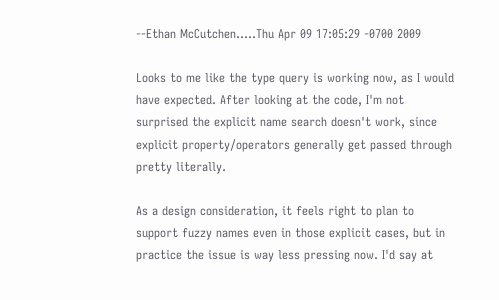--Ethan McCutchen.....Thu Apr 09 17:05:29 -0700 2009

Looks to me like the type query is working now, as I would have expected. After looking at the code, I'm not surprised the explicit name search doesn't work, since explicit property/operators generally get passed through pretty literally.

As a design consideration, it feels right to plan to support fuzzy names even in those explicit cases, but in practice the issue is way less pressing now. I'd say at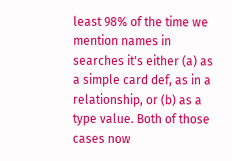least 98% of the time we mention names in searches it's either (a) as a simple card def, as in a relationship, or (b) as a type value. Both of those cases now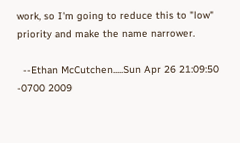work, so I'm going to reduce this to "low" priority and make the name narrower.

  --Ethan McCutchen.....Sun Apr 26 21:09:50 -0700 2009